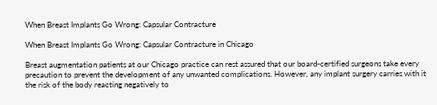When Breast Implants Go Wrong: Capsular Contracture

When Breast Implants Go Wrong: Capsular Contracture in Chicago

Breast augmentation patients at our Chicago practice can rest assured that our board-certified surgeons take every precaution to prevent the development of any unwanted complications. However, any implant surgery carries with it the risk of the body reacting negatively to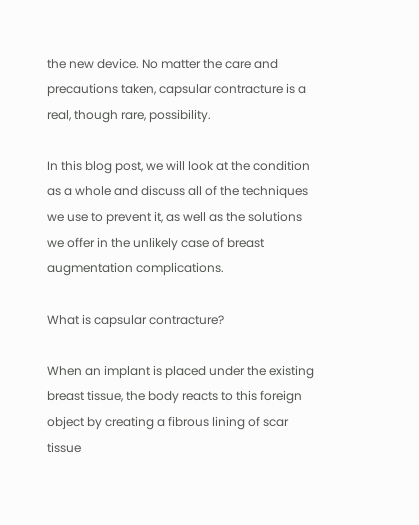the new device. No matter the care and precautions taken, capsular contracture is a real, though rare, possibility.

In this blog post, we will look at the condition as a whole and discuss all of the techniques we use to prevent it, as well as the solutions we offer in the unlikely case of breast augmentation complications.

What is capsular contracture?

When an implant is placed under the existing breast tissue, the body reacts to this foreign object by creating a fibrous lining of scar tissue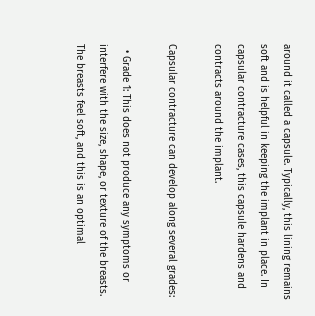around it called a capsule. Typically, this lining remains soft and is helpful in keeping the implant in place. In capsular contracture cases, this capsule hardens and contracts around the implant.

Capsular contracture can develop along several grades:

  • Grade 1: This does not produce any symptoms or interfere with the size, shape, or texture of the breasts. The breasts feel soft, and this is an optimal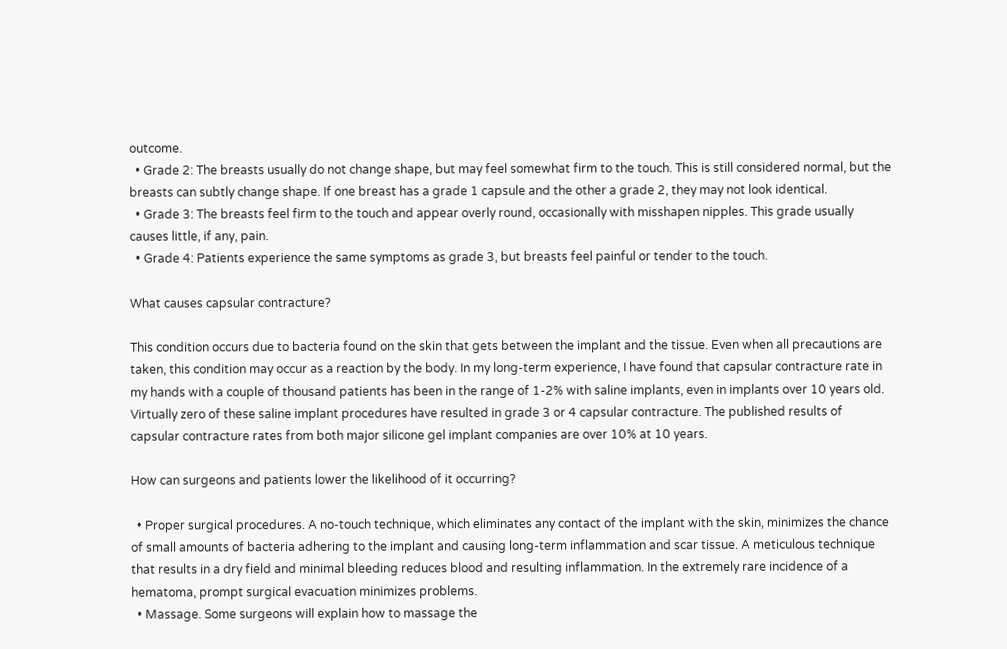outcome.
  • Grade 2: The breasts usually do not change shape, but may feel somewhat firm to the touch. This is still considered normal, but the breasts can subtly change shape. If one breast has a grade 1 capsule and the other a grade 2, they may not look identical.
  • Grade 3: The breasts feel firm to the touch and appear overly round, occasionally with misshapen nipples. This grade usually causes little, if any, pain.
  • Grade 4: Patients experience the same symptoms as grade 3, but breasts feel painful or tender to the touch.

What causes capsular contracture?

This condition occurs due to bacteria found on the skin that gets between the implant and the tissue. Even when all precautions are taken, this condition may occur as a reaction by the body. In my long-term experience, I have found that capsular contracture rate in my hands with a couple of thousand patients has been in the range of 1-2% with saline implants, even in implants over 10 years old. Virtually zero of these saline implant procedures have resulted in grade 3 or 4 capsular contracture. The published results of capsular contracture rates from both major silicone gel implant companies are over 10% at 10 years.

How can surgeons and patients lower the likelihood of it occurring?

  • Proper surgical procedures. A no-touch technique, which eliminates any contact of the implant with the skin, minimizes the chance of small amounts of bacteria adhering to the implant and causing long-term inflammation and scar tissue. A meticulous technique that results in a dry field and minimal bleeding reduces blood and resulting inflammation. In the extremely rare incidence of a hematoma, prompt surgical evacuation minimizes problems.
  • Massage. Some surgeons will explain how to massage the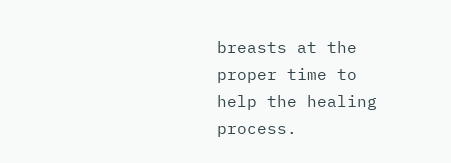breasts at the proper time to help the healing process.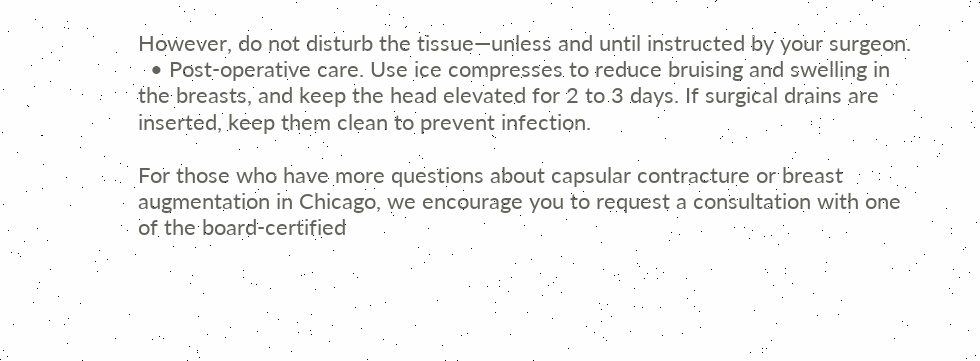However, do not disturb the tissue—unless and until instructed by your surgeon.
  • Post-operative care. Use ice compresses to reduce bruising and swelling in the breasts, and keep the head elevated for 2 to 3 days. If surgical drains are inserted, keep them clean to prevent infection.

For those who have more questions about capsular contracture or breast augmentation in Chicago, we encourage you to request a consultation with one of the board-certified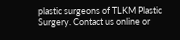plastic surgeons of TLKM Plastic Surgery. Contact us online or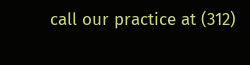call our practice at (312)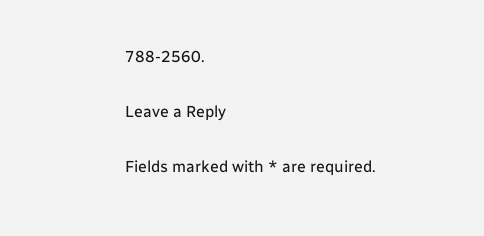788-2560.

Leave a Reply

Fields marked with * are required.